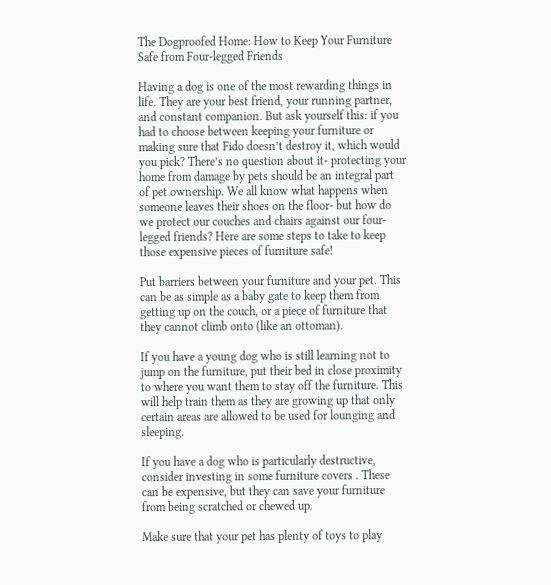The Dogproofed Home: How to Keep Your Furniture Safe from Four-legged Friends

Having a dog is one of the most rewarding things in life. They are your best friend, your running partner, and constant companion. But ask yourself this: if you had to choose between keeping your furniture or making sure that Fido doesn’t destroy it, which would you pick? There’s no question about it- protecting your home from damage by pets should be an integral part of pet ownership. We all know what happens when someone leaves their shoes on the floor- but how do we protect our couches and chairs against our four-legged friends? Here are some steps to take to keep those expensive pieces of furniture safe!

Put barriers between your furniture and your pet. This can be as simple as a baby gate to keep them from getting up on the couch, or a piece of furniture that they cannot climb onto (like an ottoman).

If you have a young dog who is still learning not to jump on the furniture, put their bed in close proximity to where you want them to stay off the furniture. This will help train them as they are growing up that only certain areas are allowed to be used for lounging and sleeping.

If you have a dog who is particularly destructive, consider investing in some furniture covers . These can be expensive, but they can save your furniture from being scratched or chewed up.

Make sure that your pet has plenty of toys to play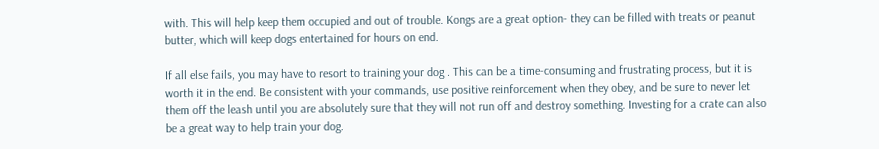with. This will help keep them occupied and out of trouble. Kongs are a great option- they can be filled with treats or peanut butter, which will keep dogs entertained for hours on end.

If all else fails, you may have to resort to training your dog . This can be a time-consuming and frustrating process, but it is worth it in the end. Be consistent with your commands, use positive reinforcement when they obey, and be sure to never let them off the leash until you are absolutely sure that they will not run off and destroy something. Investing for a crate can also be a great way to help train your dog.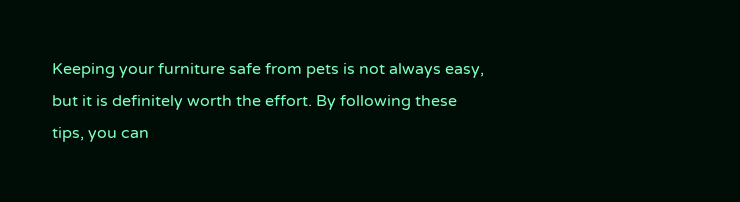Keeping your furniture safe from pets is not always easy, but it is definitely worth the effort. By following these tips, you can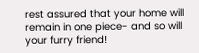rest assured that your home will remain in one piece- and so will your furry friend!